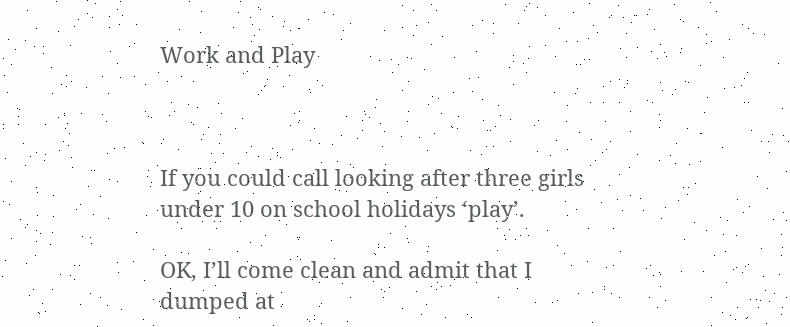Work and Play



If you could call looking after three girls under 10 on school holidays ‘play’.

OK, I’ll come clean and admit that I dumped at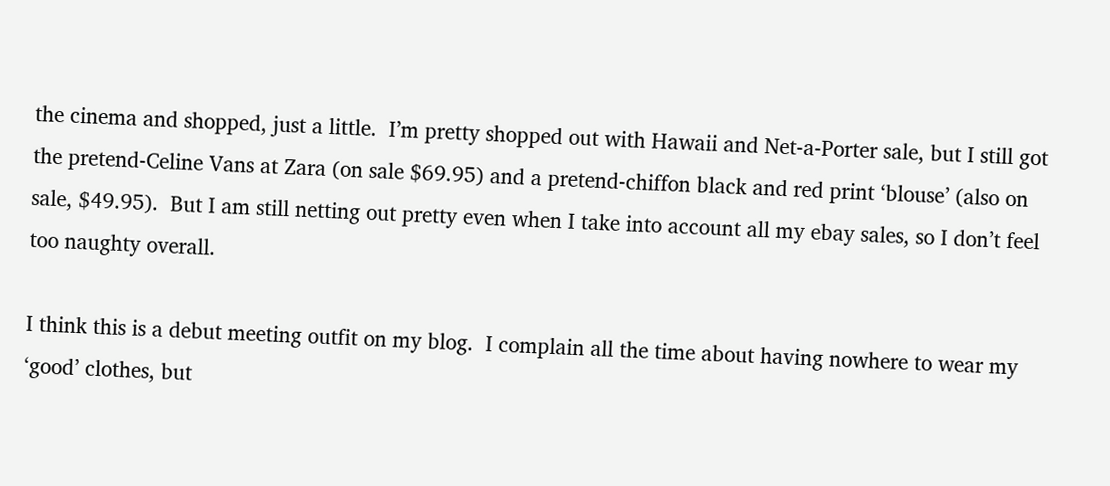the cinema and shopped, just a little.  I’m pretty shopped out with Hawaii and Net-a-Porter sale, but I still got the pretend-Celine Vans at Zara (on sale $69.95) and a pretend-chiffon black and red print ‘blouse’ (also on sale, $49.95).  But I am still netting out pretty even when I take into account all my ebay sales, so I don’t feel too naughty overall.

I think this is a debut meeting outfit on my blog.  I complain all the time about having nowhere to wear my ‘good’ clothes, but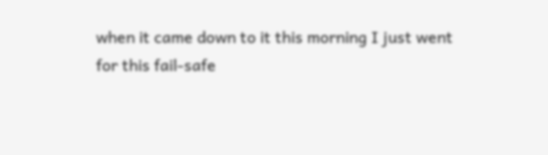when it came down to it this morning I just went for this fail-safe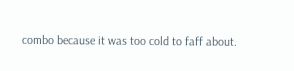combo because it was too cold to faff about.